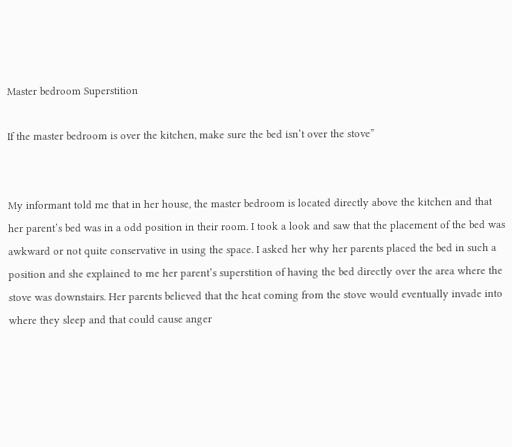Master bedroom Superstition

If the master bedroom is over the kitchen, make sure the bed isn’t over the stove”


My informant told me that in her house, the master bedroom is located directly above the kitchen and that her parent’s bed was in a odd position in their room. I took a look and saw that the placement of the bed was awkward or not quite conservative in using the space. I asked her why her parents placed the bed in such a position and she explained to me her parent’s superstition of having the bed directly over the area where the stove was downstairs. Her parents believed that the heat coming from the stove would eventually invade into where they sleep and that could cause anger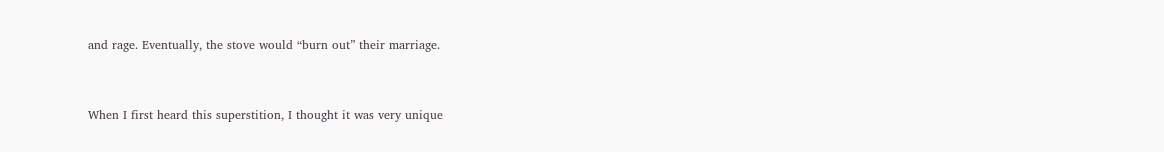and rage. Eventually, the stove would “burn out” their marriage.


When I first heard this superstition, I thought it was very unique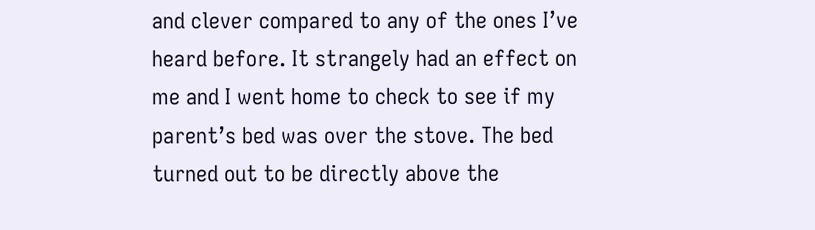and clever compared to any of the ones I’ve heard before. It strangely had an effect on me and I went home to check to see if my parent’s bed was over the stove. The bed turned out to be directly above the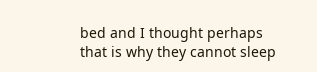bed and I thought perhaps that is why they cannot sleep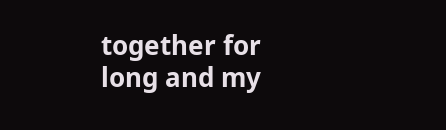together for long and my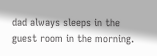dad always sleeps in the guest room in the morning.